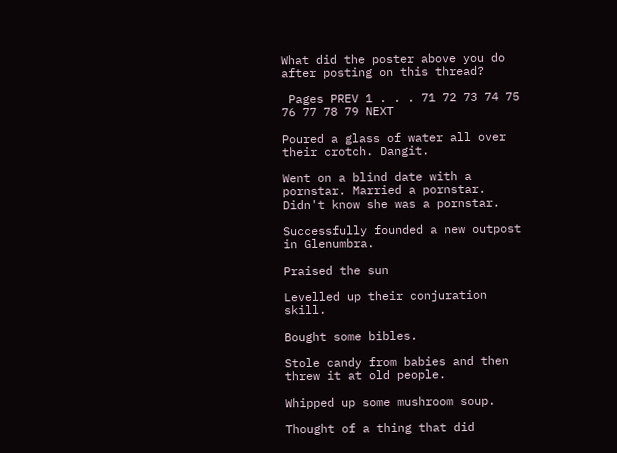What did the poster above you do after posting on this thread?

 Pages PREV 1 . . . 71 72 73 74 75 76 77 78 79 NEXT

Poured a glass of water all over their crotch. Dangit.

Went on a blind date with a pornstar. Married a pornstar. Didn't know she was a pornstar.

Successfully founded a new outpost in Glenumbra.

Praised the sun

Levelled up their conjuration skill.

Bought some bibles.

Stole candy from babies and then threw it at old people.

Whipped up some mushroom soup.

Thought of a thing that did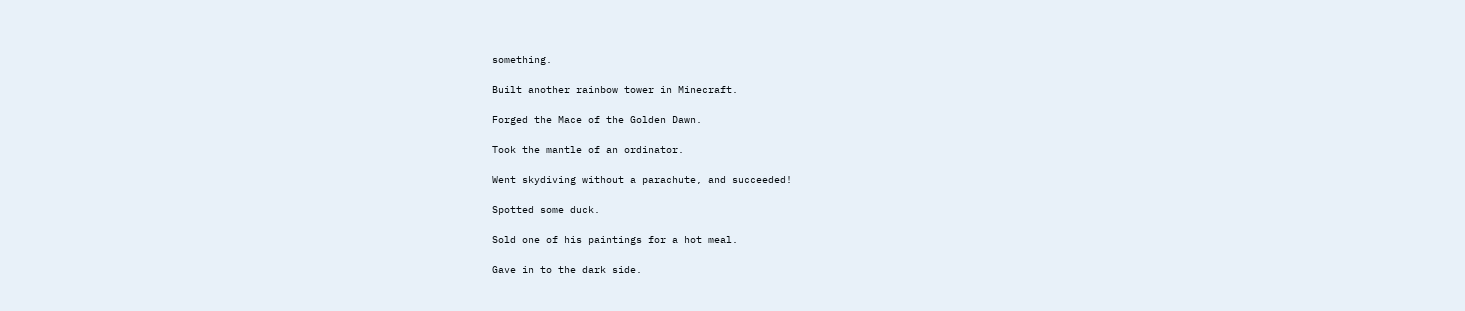something.

Built another rainbow tower in Minecraft.

Forged the Mace of the Golden Dawn.

Took the mantle of an ordinator.

Went skydiving without a parachute, and succeeded!

Spotted some duck.

Sold one of his paintings for a hot meal.

Gave in to the dark side.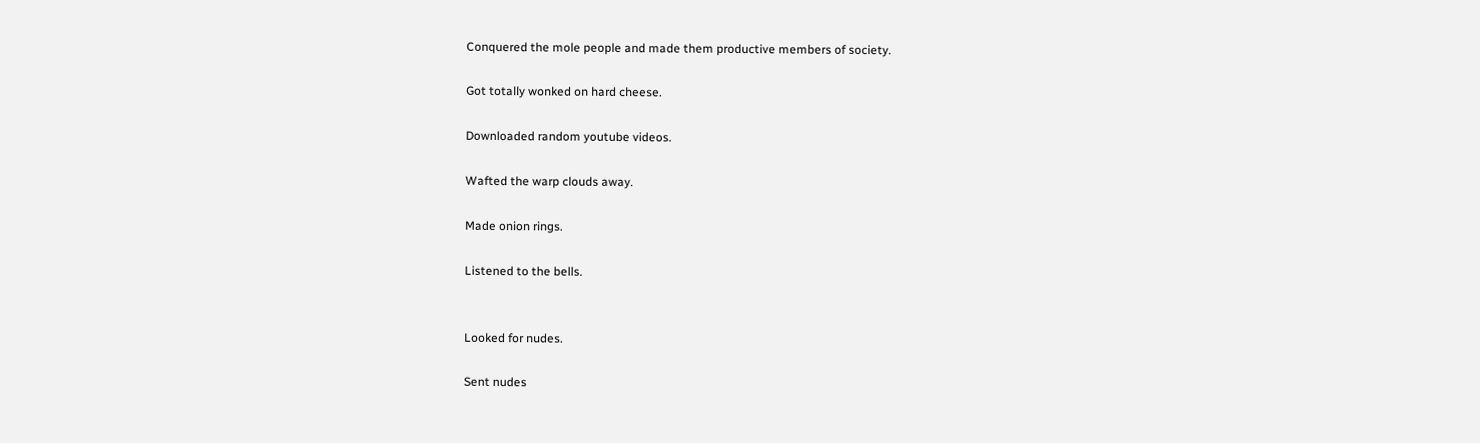Conquered the mole people and made them productive members of society.

Got totally wonked on hard cheese.

Downloaded random youtube videos.

Wafted the warp clouds away.

Made onion rings.

Listened to the bells.


Looked for nudes.

Sent nudes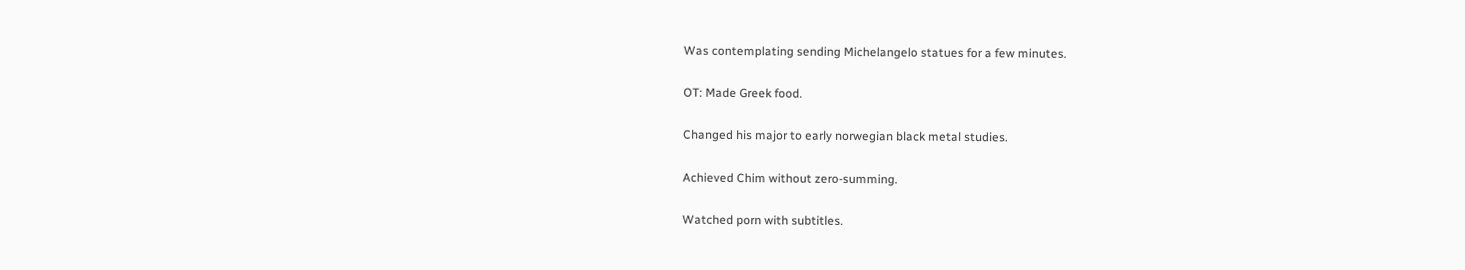Was contemplating sending Michelangelo statues for a few minutes.

OT: Made Greek food.

Changed his major to early norwegian black metal studies.

Achieved Chim without zero-summing.

Watched porn with subtitles.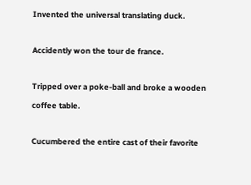Invented the universal translating duck.

Accidently won the tour de france.

Tripped over a poke-ball and broke a wooden coffee table.

Cucumbered the entire cast of their favorite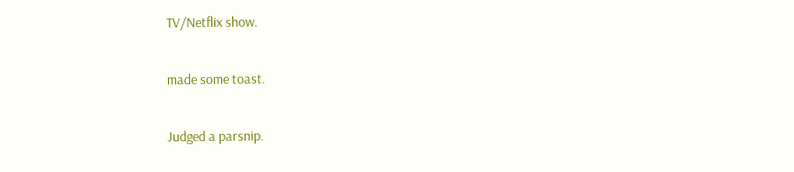TV/Netflix show.

made some toast.

Judged a parsnip.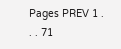Pages PREV 1 . . . 71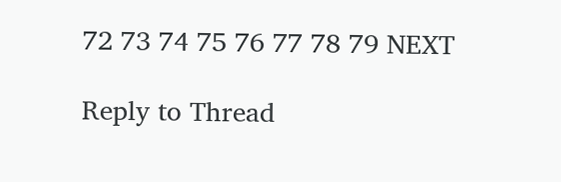72 73 74 75 76 77 78 79 NEXT

Reply to Thread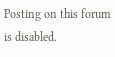Posting on this forum is disabled.